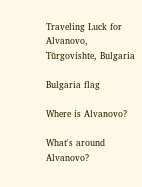Traveling Luck for Alvanovo, Tŭrgovishte, Bulgaria

Bulgaria flag

Where is Alvanovo?

What's around Alvanovo?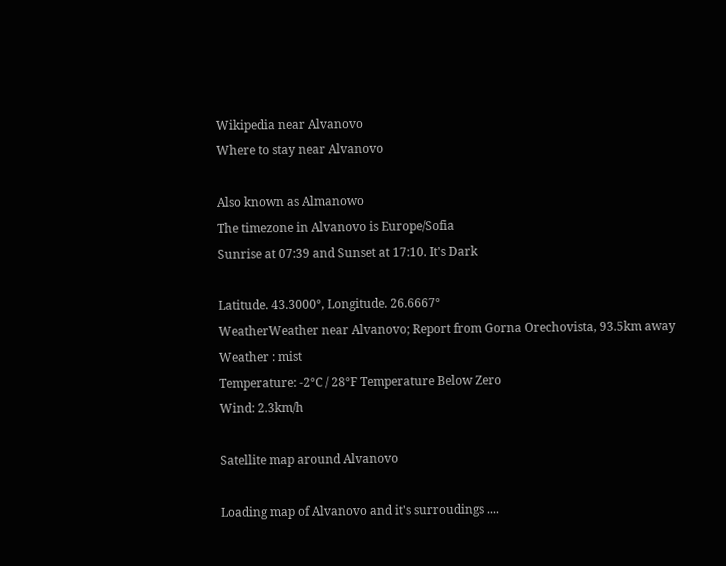Wikipedia near Alvanovo
Where to stay near Alvanovo

Also known as Almanowo
The timezone in Alvanovo is Europe/Sofia
Sunrise at 07:39 and Sunset at 17:10. It's Dark

Latitude. 43.3000°, Longitude. 26.6667°
WeatherWeather near Alvanovo; Report from Gorna Orechovista, 93.5km away
Weather : mist
Temperature: -2°C / 28°F Temperature Below Zero
Wind: 2.3km/h

Satellite map around Alvanovo

Loading map of Alvanovo and it's surroudings ....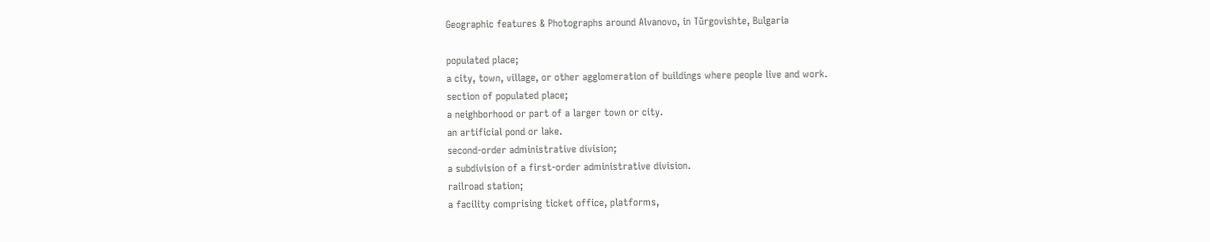Geographic features & Photographs around Alvanovo, in Tŭrgovishte, Bulgaria

populated place;
a city, town, village, or other agglomeration of buildings where people live and work.
section of populated place;
a neighborhood or part of a larger town or city.
an artificial pond or lake.
second-order administrative division;
a subdivision of a first-order administrative division.
railroad station;
a facility comprising ticket office, platforms,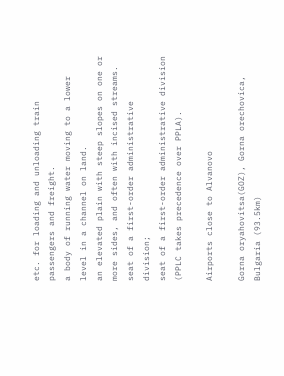etc. for loading and unloading train passengers and freight.
a body of running water moving to a lower level in a channel on land.
an elevated plain with steep slopes on one or more sides, and often with incised streams.
seat of a first-order administrative division;
seat of a first-order administrative division (PPLC takes precedence over PPLA).

Airports close to Alvanovo

Gorna oryahovitsa(GOZ), Gorna orechovica, Bulgaria (93.5km)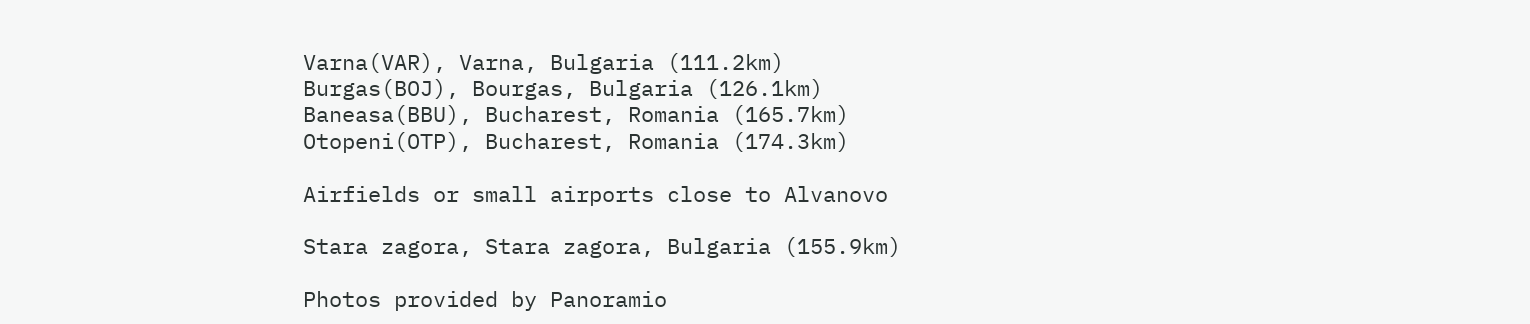Varna(VAR), Varna, Bulgaria (111.2km)
Burgas(BOJ), Bourgas, Bulgaria (126.1km)
Baneasa(BBU), Bucharest, Romania (165.7km)
Otopeni(OTP), Bucharest, Romania (174.3km)

Airfields or small airports close to Alvanovo

Stara zagora, Stara zagora, Bulgaria (155.9km)

Photos provided by Panoramio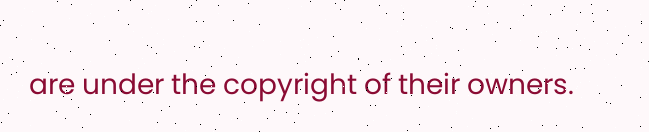are under the copyright of their owners.